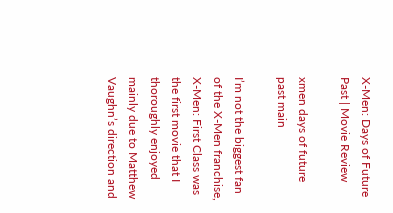X-Men: Days of Future Past | Movie Review

xmen days of future past main

I’m not the biggest fan of the X-Men franchise, X-Men: First Class was the first movie that I thoroughly enjoyed mainly due to Matthew Vaughn’s direction and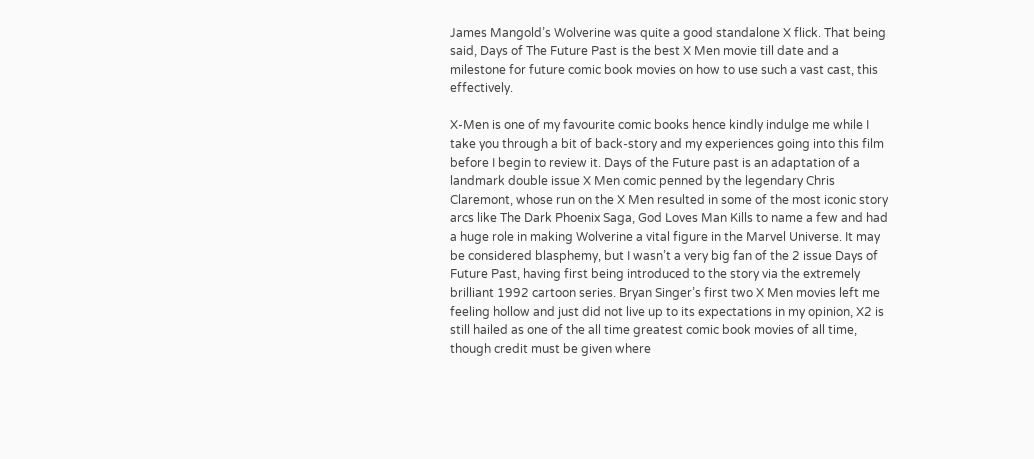James Mangold’s Wolverine was quite a good standalone X flick. That being said, Days of The Future Past is the best X Men movie till date and a milestone for future comic book movies on how to use such a vast cast, this effectively.

X-Men is one of my favourite comic books hence kindly indulge me while I take you through a bit of back-story and my experiences going into this film before I begin to review it. Days of the Future past is an adaptation of a landmark double issue X Men comic penned by the legendary Chris Claremont, whose run on the X Men resulted in some of the most iconic story arcs like The Dark Phoenix Saga, God Loves Man Kills to name a few and had a huge role in making Wolverine a vital figure in the Marvel Universe. It may be considered blasphemy, but I wasn’t a very big fan of the 2 issue Days of Future Past, having first being introduced to the story via the extremely brilliant 1992 cartoon series. Bryan Singer’s first two X Men movies left me feeling hollow and just did not live up to its expectations in my opinion, X2 is still hailed as one of the all time greatest comic book movies of all time, though credit must be given where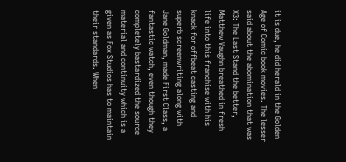it is due, he did herald in the Golden Age of Comic book movies. The lesser said about the abomination that was X3: The Last Stand the better, Matthew Vaughn breathed in fresh life into this franchise with his knack for offbeat casting and superb screenwriting along with Jane Goldman, made First Class, a fantastic watch, even though they completely bastardized the source material and continuity which is a given as Fox Studios has to maintain their standards. When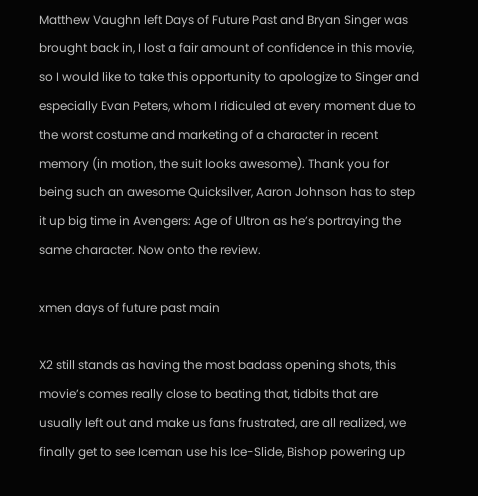Matthew Vaughn left Days of Future Past and Bryan Singer was brought back in, I lost a fair amount of confidence in this movie, so I would like to take this opportunity to apologize to Singer and especially Evan Peters, whom I ridiculed at every moment due to the worst costume and marketing of a character in recent memory (in motion, the suit looks awesome). Thank you for being such an awesome Quicksilver, Aaron Johnson has to step it up big time in Avengers: Age of Ultron as he’s portraying the same character. Now onto the review.

xmen days of future past main

X2 still stands as having the most badass opening shots, this movie’s comes really close to beating that, tidbits that are usually left out and make us fans frustrated, are all realized, we finally get to see Iceman use his Ice-Slide, Bishop powering up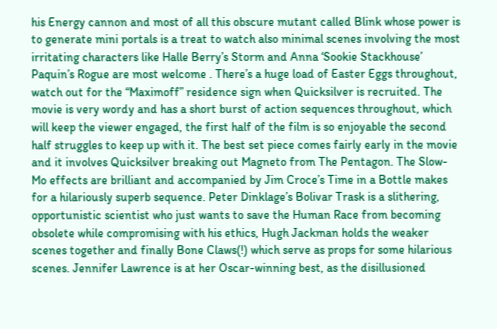his Energy cannon and most of all this obscure mutant called Blink whose power is to generate mini portals is a treat to watch also minimal scenes involving the most irritating characters like Halle Berry’s Storm and Anna ‘Sookie Stackhouse’ Paquin’s Rogue are most welcome . There’s a huge load of Easter Eggs throughout, watch out for the “Maximoff” residence sign when Quicksilver is recruited. The movie is very wordy and has a short burst of action sequences throughout, which will keep the viewer engaged, the first half of the film is so enjoyable the second half struggles to keep up with it. The best set piece comes fairly early in the movie and it involves Quicksilver breaking out Magneto from The Pentagon. The Slow-Mo effects are brilliant and accompanied by Jim Croce’s Time in a Bottle makes for a hilariously superb sequence. Peter Dinklage’s Bolivar Trask is a slithering, opportunistic scientist who just wants to save the Human Race from becoming obsolete while compromising with his ethics, Hugh Jackman holds the weaker scenes together and finally Bone Claws(!) which serve as props for some hilarious scenes. Jennifer Lawrence is at her Oscar-winning best, as the disillusioned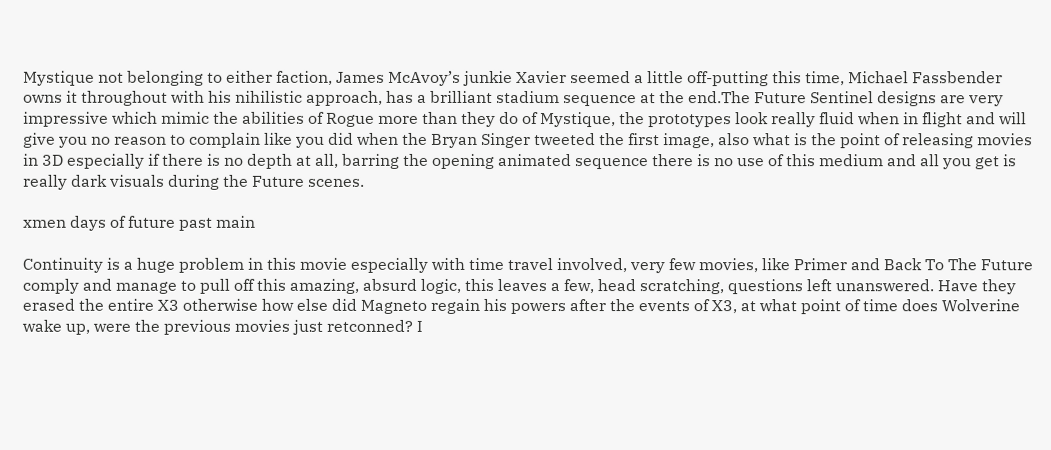Mystique not belonging to either faction, James McAvoy’s junkie Xavier seemed a little off-putting this time, Michael Fassbender owns it throughout with his nihilistic approach, has a brilliant stadium sequence at the end.The Future Sentinel designs are very impressive which mimic the abilities of Rogue more than they do of Mystique, the prototypes look really fluid when in flight and will give you no reason to complain like you did when the Bryan Singer tweeted the first image, also what is the point of releasing movies in 3D especially if there is no depth at all, barring the opening animated sequence there is no use of this medium and all you get is really dark visuals during the Future scenes.

xmen days of future past main

Continuity is a huge problem in this movie especially with time travel involved, very few movies, like Primer and Back To The Future comply and manage to pull off this amazing, absurd logic, this leaves a few, head scratching, questions left unanswered. Have they erased the entire X3 otherwise how else did Magneto regain his powers after the events of X3, at what point of time does Wolverine wake up, were the previous movies just retconned? I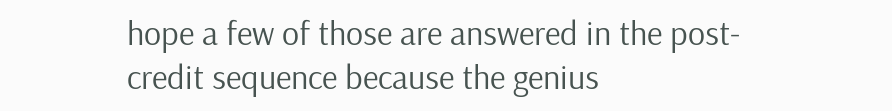hope a few of those are answered in the post-credit sequence because the genius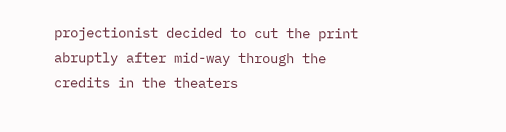projectionist decided to cut the print abruptly after mid-way through the credits in the theaters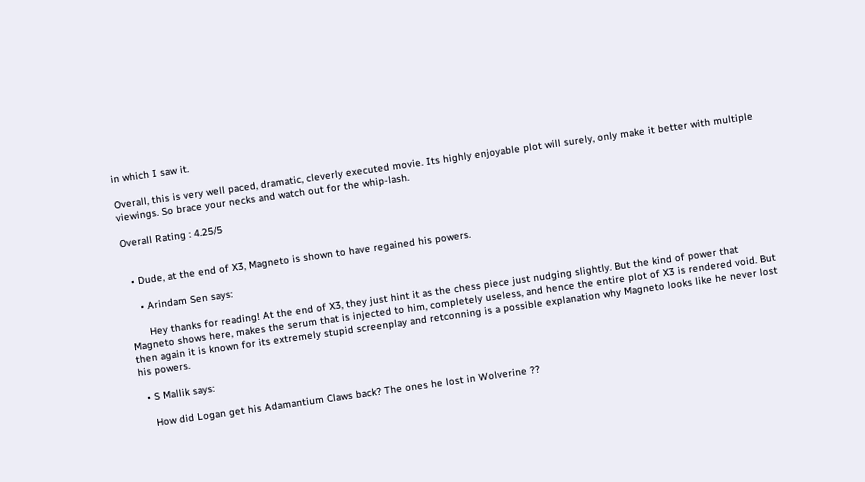in which I saw it.

Overall, this is very well paced, dramatic, cleverly executed movie. Its highly enjoyable plot will surely, only make it better with multiple viewings. So brace your necks and watch out for the whip-lash.

Overall Rating : 4.25/5


  • Dude, at the end of X3, Magneto is shown to have regained his powers.

    • Arindam Sen says:

      Hey thanks for reading! At the end of X3, they just hint it as the chess piece just nudging slightly. But the kind of power that Magneto shows here, makes the serum that is injected to him, completely useless, and hence the entire plot of X3 is rendered void. But then again it is known for its extremely stupid screenplay and retconning is a possible explanation why Magneto looks like he never lost his powers.

  • S Mallik says:

    How did Logan get his Adamantium Claws back? The ones he lost in Wolverine ??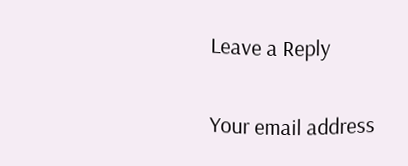Leave a Reply

Your email address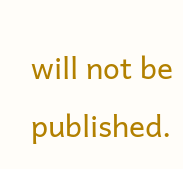will not be published.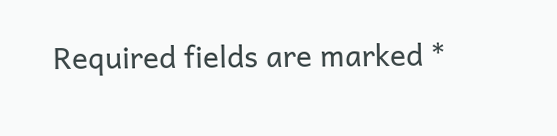Required fields are marked *